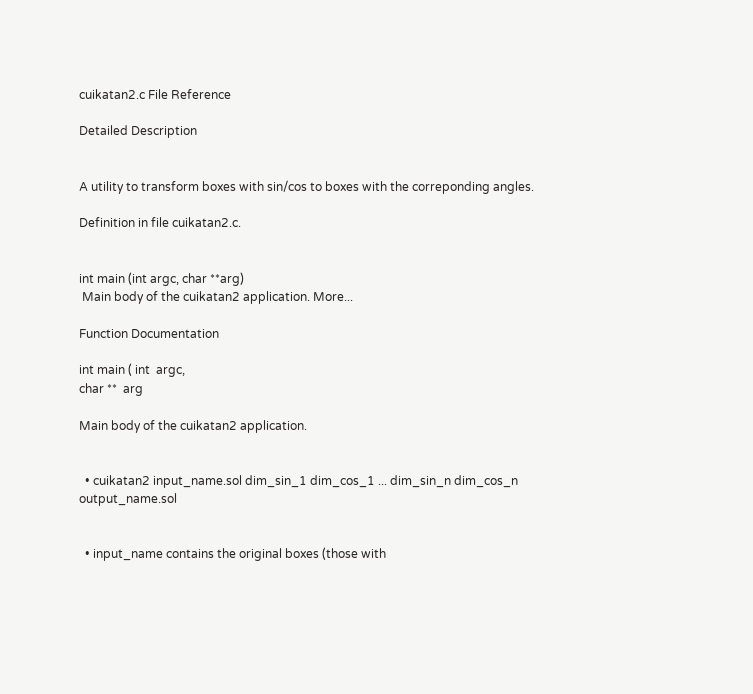cuikatan2.c File Reference

Detailed Description


A utility to transform boxes with sin/cos to boxes with the correponding angles.

Definition in file cuikatan2.c.


int main (int argc, char **arg)
 Main body of the cuikatan2 application. More...

Function Documentation

int main ( int  argc,
char **  arg

Main body of the cuikatan2 application.


  • cuikatan2 input_name.sol dim_sin_1 dim_cos_1 ... dim_sin_n dim_cos_n output_name.sol


  • input_name contains the original boxes (those with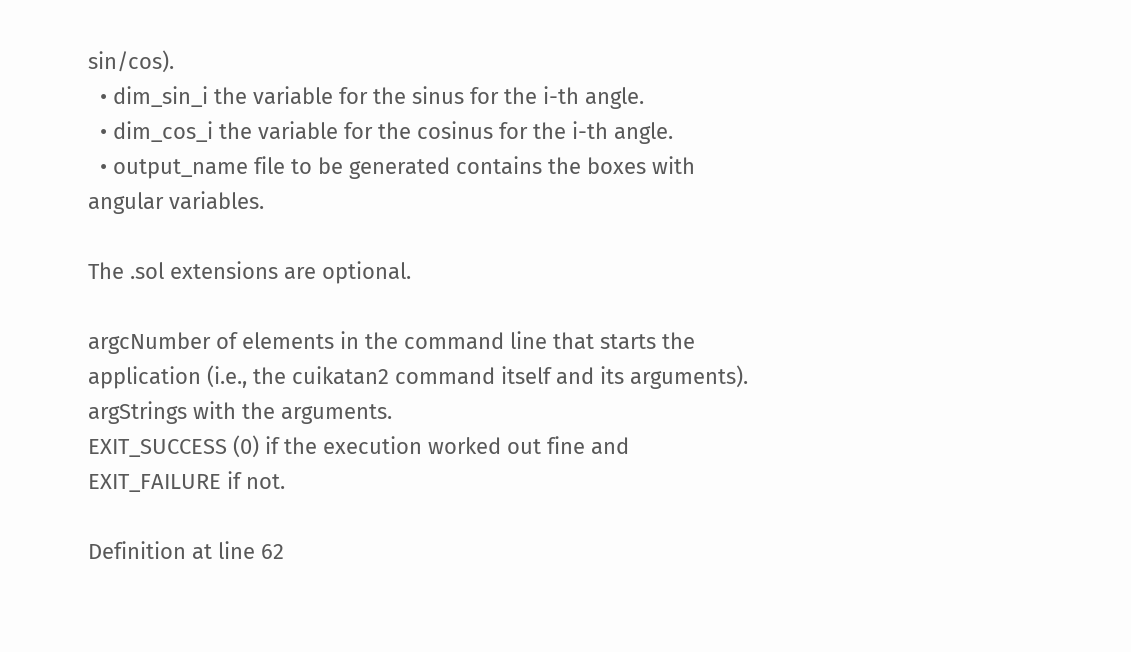sin/cos).
  • dim_sin_i the variable for the sinus for the i-th angle.
  • dim_cos_i the variable for the cosinus for the i-th angle.
  • output_name file to be generated contains the boxes with angular variables.

The .sol extensions are optional.

argcNumber of elements in the command line that starts the application (i.e., the cuikatan2 command itself and its arguments).
argStrings with the arguments.
EXIT_SUCCESS (0) if the execution worked out fine and EXIT_FAILURE if not.

Definition at line 62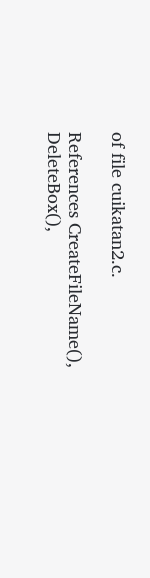of file cuikatan2.c.

References CreateFileName(), DeleteBox(),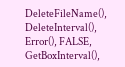DeleteFileName(), DeleteInterval(), Error(), FALSE, GetBoxInterval(),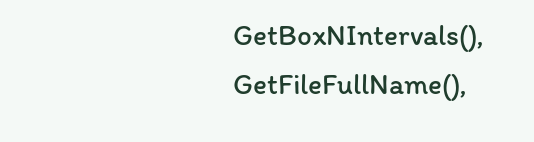GetBoxNIntervals(), GetFileFullName(),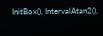InitBox(), IntervalAtan2(),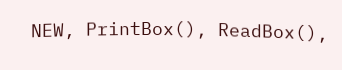NEW, PrintBox(), ReadBox(),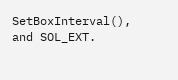SetBoxInterval(), and SOL_EXT.